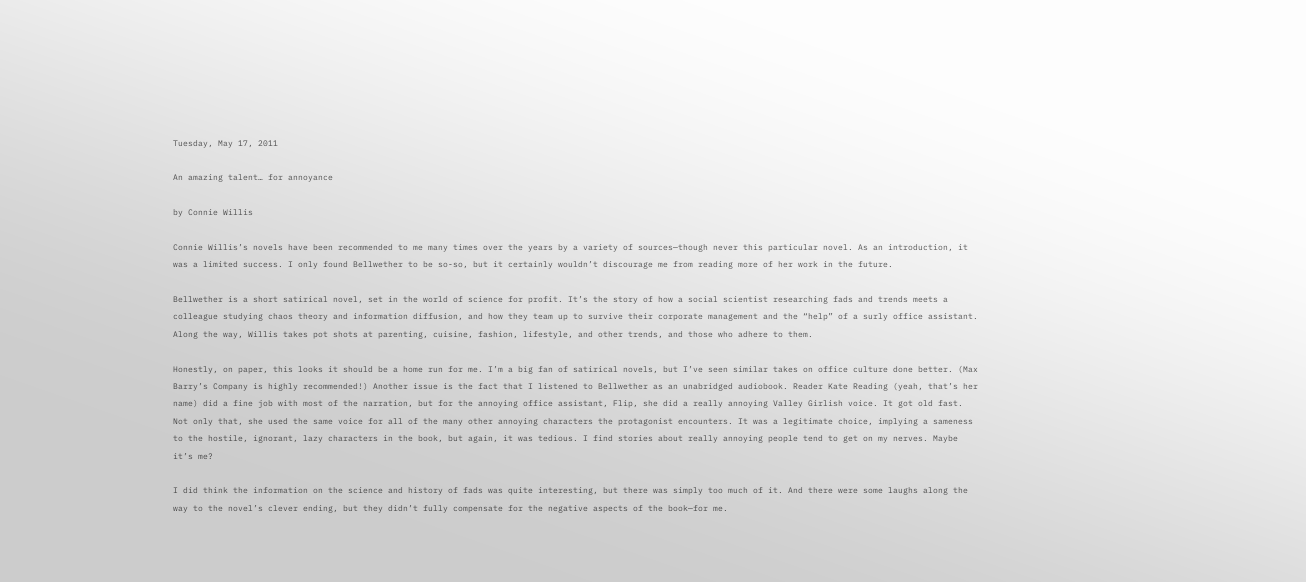Tuesday, May 17, 2011

An amazing talent… for annoyance

by Connie Willis

Connie Willis’s novels have been recommended to me many times over the years by a variety of sources—though never this particular novel. As an introduction, it was a limited success. I only found Bellwether to be so-so, but it certainly wouldn’t discourage me from reading more of her work in the future.

Bellwether is a short satirical novel, set in the world of science for profit. It’s the story of how a social scientist researching fads and trends meets a colleague studying chaos theory and information diffusion, and how they team up to survive their corporate management and the “help” of a surly office assistant. Along the way, Willis takes pot shots at parenting, cuisine, fashion, lifestyle, and other trends, and those who adhere to them.

Honestly, on paper, this looks it should be a home run for me. I’m a big fan of satirical novels, but I’ve seen similar takes on office culture done better. (Max Barry’s Company is highly recommended!) Another issue is the fact that I listened to Bellwether as an unabridged audiobook. Reader Kate Reading (yeah, that’s her name) did a fine job with most of the narration, but for the annoying office assistant, Flip, she did a really annoying Valley Girlish voice. It got old fast. Not only that, she used the same voice for all of the many other annoying characters the protagonist encounters. It was a legitimate choice, implying a sameness to the hostile, ignorant, lazy characters in the book, but again, it was tedious. I find stories about really annoying people tend to get on my nerves. Maybe it’s me?

I did think the information on the science and history of fads was quite interesting, but there was simply too much of it. And there were some laughs along the way to the novel’s clever ending, but they didn’t fully compensate for the negative aspects of the book—for me.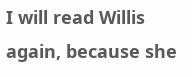I will read Willis again, because she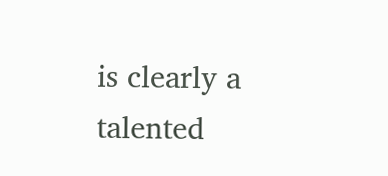is clearly a talented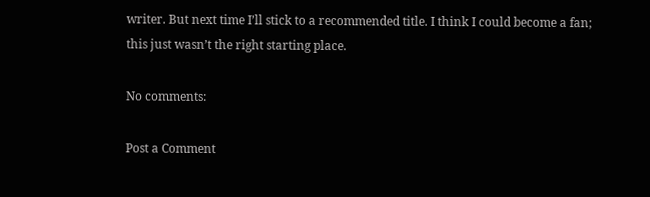writer. But next time I’ll stick to a recommended title. I think I could become a fan; this just wasn’t the right starting place.

No comments:

Post a Comment